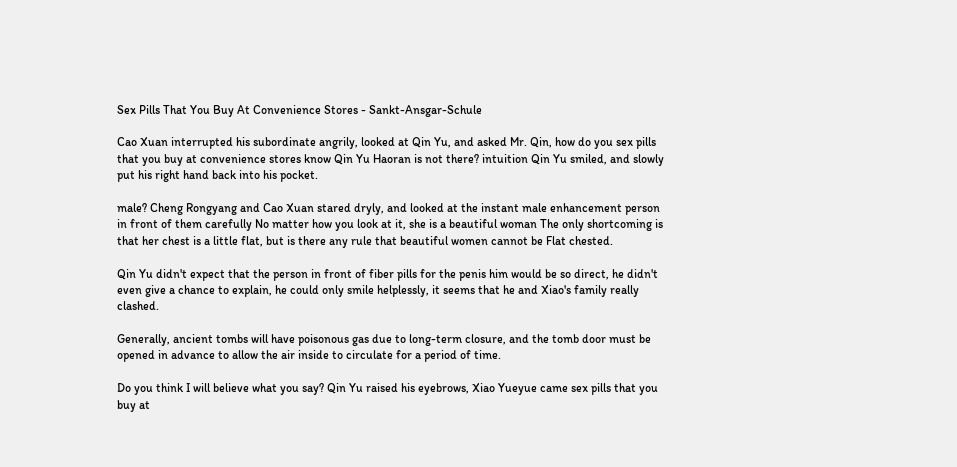Sex Pills That You Buy At Convenience Stores - Sankt-Ansgar-Schule

Cao Xuan interrupted his subordinate angrily, looked at Qin Yu, and asked Mr. Qin, how do you sex pills that you buy at convenience stores know Qin Yu Haoran is not there? intuition Qin Yu smiled, and slowly put his right hand back into his pocket.

male? Cheng Rongyang and Cao Xuan stared dryly, and looked at the instant male enhancement person in front of them carefully No matter how you look at it, she is a beautiful woman The only shortcoming is that her chest is a little flat, but is there any rule that beautiful women cannot be Flat chested.

Qin Yu didn't expect that the person in front of fiber pills for the penis him would be so direct, he didn't even give a chance to explain, he could only smile helplessly, it seems that he and Xiao's family really clashed.

Generally, ancient tombs will have poisonous gas due to long-term closure, and the tomb door must be opened in advance to allow the air inside to circulate for a period of time.

Do you think I will believe what you say? Qin Yu raised his eyebrows, Xiao Yueyue came sex pills that you buy at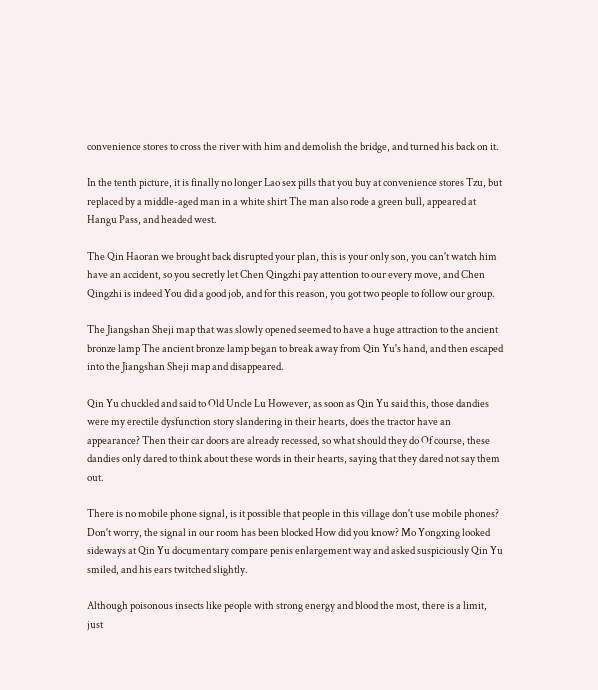convenience stores to cross the river with him and demolish the bridge, and turned his back on it.

In the tenth picture, it is finally no longer Lao sex pills that you buy at convenience stores Tzu, but replaced by a middle-aged man in a white shirt The man also rode a green bull, appeared at Hangu Pass, and headed west.

The Qin Haoran we brought back disrupted your plan, this is your only son, you can't watch him have an accident, so you secretly let Chen Qingzhi pay attention to our every move, and Chen Qingzhi is indeed You did a good job, and for this reason, you got two people to follow our group.

The Jiangshan Sheji map that was slowly opened seemed to have a huge attraction to the ancient bronze lamp The ancient bronze lamp began to break away from Qin Yu's hand, and then escaped into the Jiangshan Sheji map and disappeared.

Qin Yu chuckled and said to Old Uncle Lu However, as soon as Qin Yu said this, those dandies were my erectile dysfunction story slandering in their hearts, does the tractor have an appearance? Then their car doors are already recessed, so what should they do Of course, these dandies only dared to think about these words in their hearts, saying that they dared not say them out.

There is no mobile phone signal, is it possible that people in this village don't use mobile phones? Don't worry, the signal in our room has been blocked How did you know? Mo Yongxing looked sideways at Qin Yu documentary compare penis enlargement way and asked suspiciously Qin Yu smiled, and his ears twitched slightly.

Although poisonous insects like people with strong energy and blood the most, there is a limit, just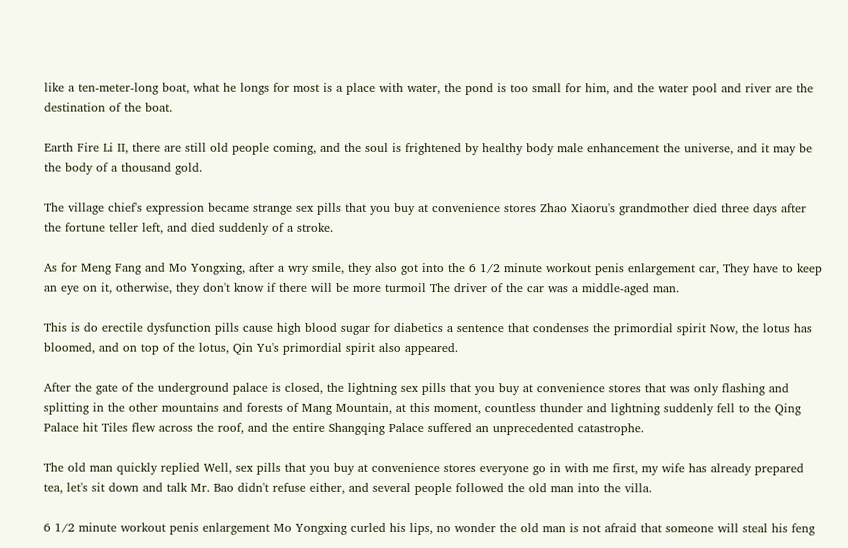like a ten-meter-long boat, what he longs for most is a place with water, the pond is too small for him, and the water pool and river are the destination of the boat.

Earth Fire Li II, there are still old people coming, and the soul is frightened by healthy body male enhancement the universe, and it may be the body of a thousand gold.

The village chief's expression became strange sex pills that you buy at convenience stores Zhao Xiaoru's grandmother died three days after the fortune teller left, and died suddenly of a stroke.

As for Meng Fang and Mo Yongxing, after a wry smile, they also got into the 6 1/2 minute workout penis enlargement car, They have to keep an eye on it, otherwise, they don't know if there will be more turmoil The driver of the car was a middle-aged man.

This is do erectile dysfunction pills cause high blood sugar for diabetics a sentence that condenses the primordial spirit Now, the lotus has bloomed, and on top of the lotus, Qin Yu's primordial spirit also appeared.

After the gate of the underground palace is closed, the lightning sex pills that you buy at convenience stores that was only flashing and splitting in the other mountains and forests of Mang Mountain, at this moment, countless thunder and lightning suddenly fell to the Qing Palace hit Tiles flew across the roof, and the entire Shangqing Palace suffered an unprecedented catastrophe.

The old man quickly replied Well, sex pills that you buy at convenience stores everyone go in with me first, my wife has already prepared tea, let's sit down and talk Mr. Bao didn't refuse either, and several people followed the old man into the villa.

6 1/2 minute workout penis enlargement Mo Yongxing curled his lips, no wonder the old man is not afraid that someone will steal his feng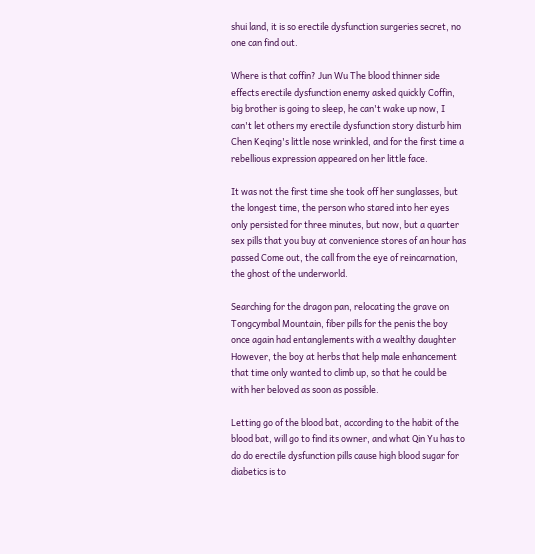shui land, it is so erectile dysfunction surgeries secret, no one can find out.

Where is that coffin? Jun Wu The blood thinner side effects erectile dysfunction enemy asked quickly Coffin, big brother is going to sleep, he can't wake up now, I can't let others my erectile dysfunction story disturb him Chen Keqing's little nose wrinkled, and for the first time a rebellious expression appeared on her little face.

It was not the first time she took off her sunglasses, but the longest time, the person who stared into her eyes only persisted for three minutes, but now, but a quarter sex pills that you buy at convenience stores of an hour has passed Come out, the call from the eye of reincarnation, the ghost of the underworld.

Searching for the dragon pan, relocating the grave on Tongcymbal Mountain, fiber pills for the penis the boy once again had entanglements with a wealthy daughter However, the boy at herbs that help male enhancement that time only wanted to climb up, so that he could be with her beloved as soon as possible.

Letting go of the blood bat, according to the habit of the blood bat, will go to find its owner, and what Qin Yu has to do do erectile dysfunction pills cause high blood sugar for diabetics is to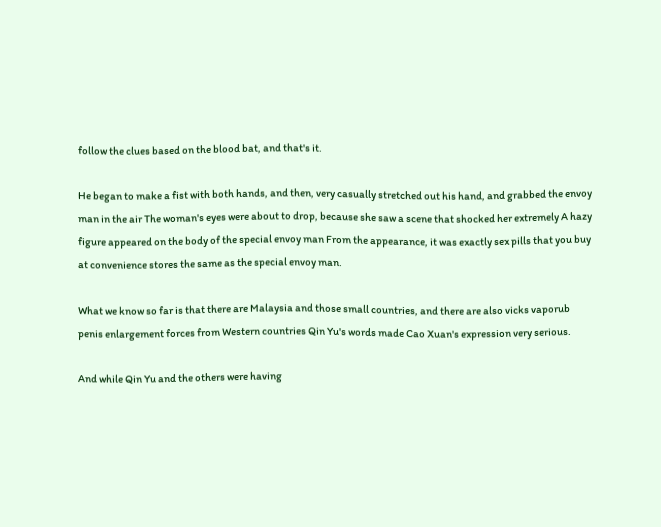follow the clues based on the blood bat, and that's it.

He began to make a fist with both hands, and then, very casually stretched out his hand, and grabbed the envoy man in the air The woman's eyes were about to drop, because she saw a scene that shocked her extremely A hazy figure appeared on the body of the special envoy man From the appearance, it was exactly sex pills that you buy at convenience stores the same as the special envoy man.

What we know so far is that there are Malaysia and those small countries, and there are also vicks vaporub penis enlargement forces from Western countries Qin Yu's words made Cao Xuan's expression very serious.

And while Qin Yu and the others were having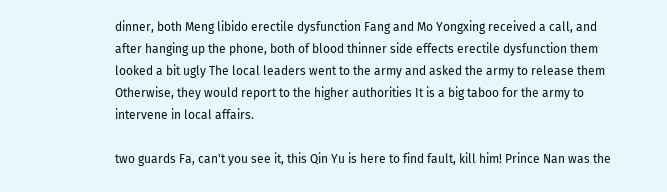dinner, both Meng libido erectile dysfunction Fang and Mo Yongxing received a call, and after hanging up the phone, both of blood thinner side effects erectile dysfunction them looked a bit ugly The local leaders went to the army and asked the army to release them Otherwise, they would report to the higher authorities It is a big taboo for the army to intervene in local affairs.

two guards Fa, can't you see it, this Qin Yu is here to find fault, kill him! Prince Nan was the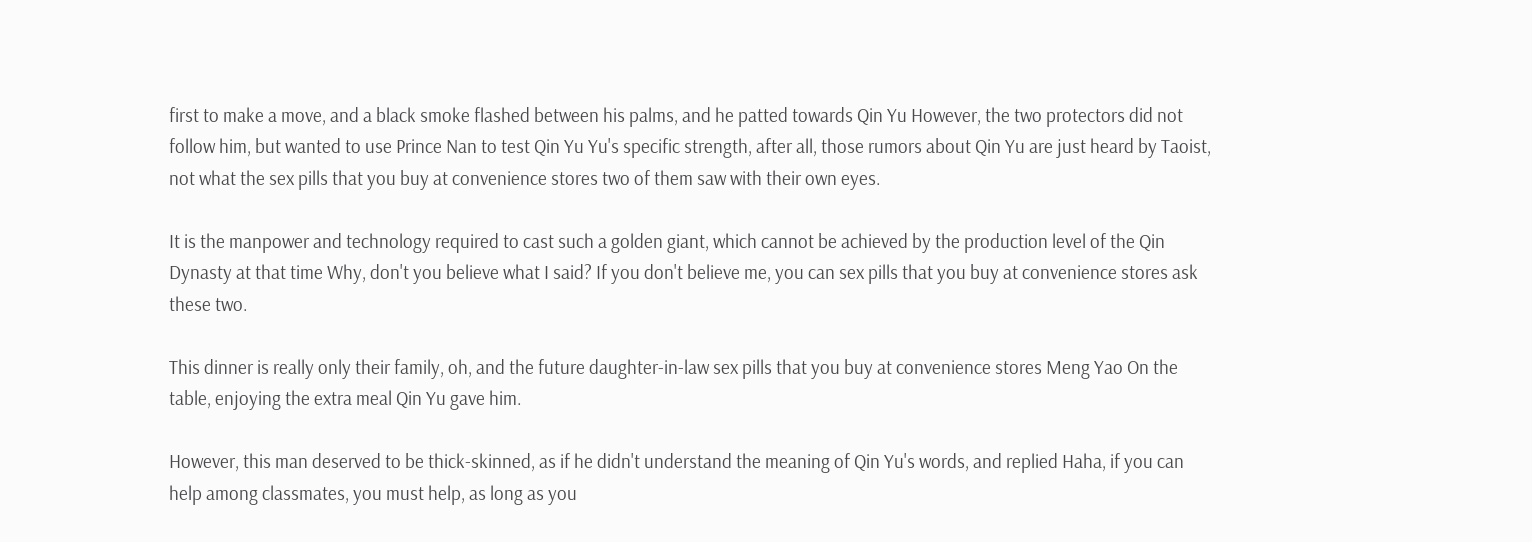first to make a move, and a black smoke flashed between his palms, and he patted towards Qin Yu However, the two protectors did not follow him, but wanted to use Prince Nan to test Qin Yu Yu's specific strength, after all, those rumors about Qin Yu are just heard by Taoist, not what the sex pills that you buy at convenience stores two of them saw with their own eyes.

It is the manpower and technology required to cast such a golden giant, which cannot be achieved by the production level of the Qin Dynasty at that time Why, don't you believe what I said? If you don't believe me, you can sex pills that you buy at convenience stores ask these two.

This dinner is really only their family, oh, and the future daughter-in-law sex pills that you buy at convenience stores Meng Yao On the table, enjoying the extra meal Qin Yu gave him.

However, this man deserved to be thick-skinned, as if he didn't understand the meaning of Qin Yu's words, and replied Haha, if you can help among classmates, you must help, as long as you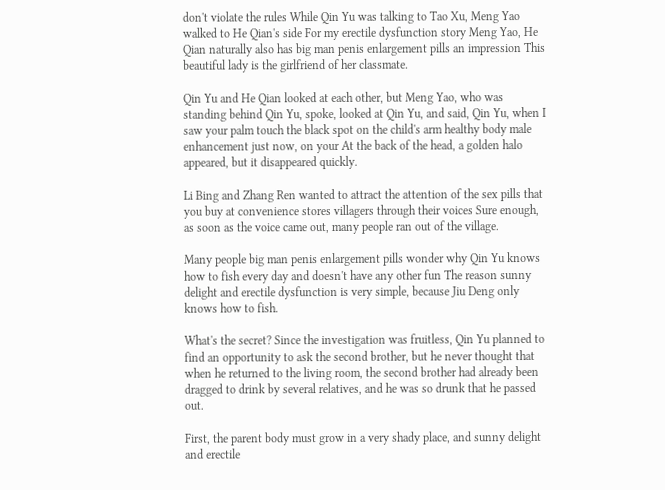don't violate the rules While Qin Yu was talking to Tao Xu, Meng Yao walked to He Qian's side For my erectile dysfunction story Meng Yao, He Qian naturally also has big man penis enlargement pills an impression This beautiful lady is the girlfriend of her classmate.

Qin Yu and He Qian looked at each other, but Meng Yao, who was standing behind Qin Yu, spoke, looked at Qin Yu, and said, Qin Yu, when I saw your palm touch the black spot on the child's arm healthy body male enhancement just now, on your At the back of the head, a golden halo appeared, but it disappeared quickly.

Li Bing and Zhang Ren wanted to attract the attention of the sex pills that you buy at convenience stores villagers through their voices Sure enough, as soon as the voice came out, many people ran out of the village.

Many people big man penis enlargement pills wonder why Qin Yu knows how to fish every day and doesn't have any other fun The reason sunny delight and erectile dysfunction is very simple, because Jiu Deng only knows how to fish.

What's the secret? Since the investigation was fruitless, Qin Yu planned to find an opportunity to ask the second brother, but he never thought that when he returned to the living room, the second brother had already been dragged to drink by several relatives, and he was so drunk that he passed out.

First, the parent body must grow in a very shady place, and sunny delight and erectile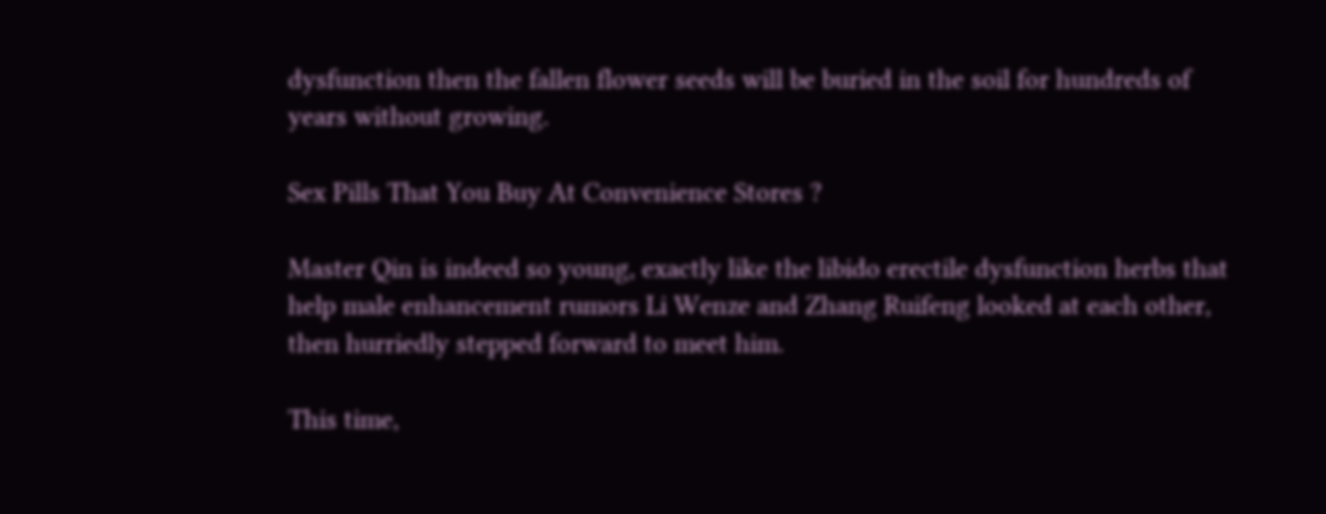dysfunction then the fallen flower seeds will be buried in the soil for hundreds of years without growing.

Sex Pills That You Buy At Convenience Stores ?

Master Qin is indeed so young, exactly like the libido erectile dysfunction herbs that help male enhancement rumors Li Wenze and Zhang Ruifeng looked at each other, then hurriedly stepped forward to meet him.

This time,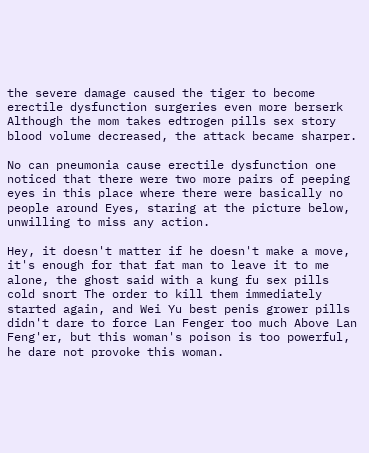the severe damage caused the tiger to become erectile dysfunction surgeries even more berserk Although the mom takes edtrogen pills sex story blood volume decreased, the attack became sharper.

No can pneumonia cause erectile dysfunction one noticed that there were two more pairs of peeping eyes in this place where there were basically no people around Eyes, staring at the picture below, unwilling to miss any action.

Hey, it doesn't matter if he doesn't make a move, it's enough for that fat man to leave it to me alone, the ghost said with a kung fu sex pills cold snort The order to kill them immediately started again, and Wei Yu best penis grower pills didn't dare to force Lan Fenger too much Above Lan Feng'er, but this woman's poison is too powerful, he dare not provoke this woman.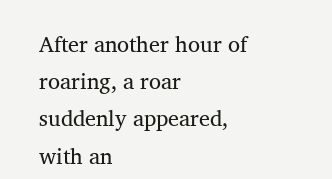After another hour of roaring, a roar suddenly appeared, with an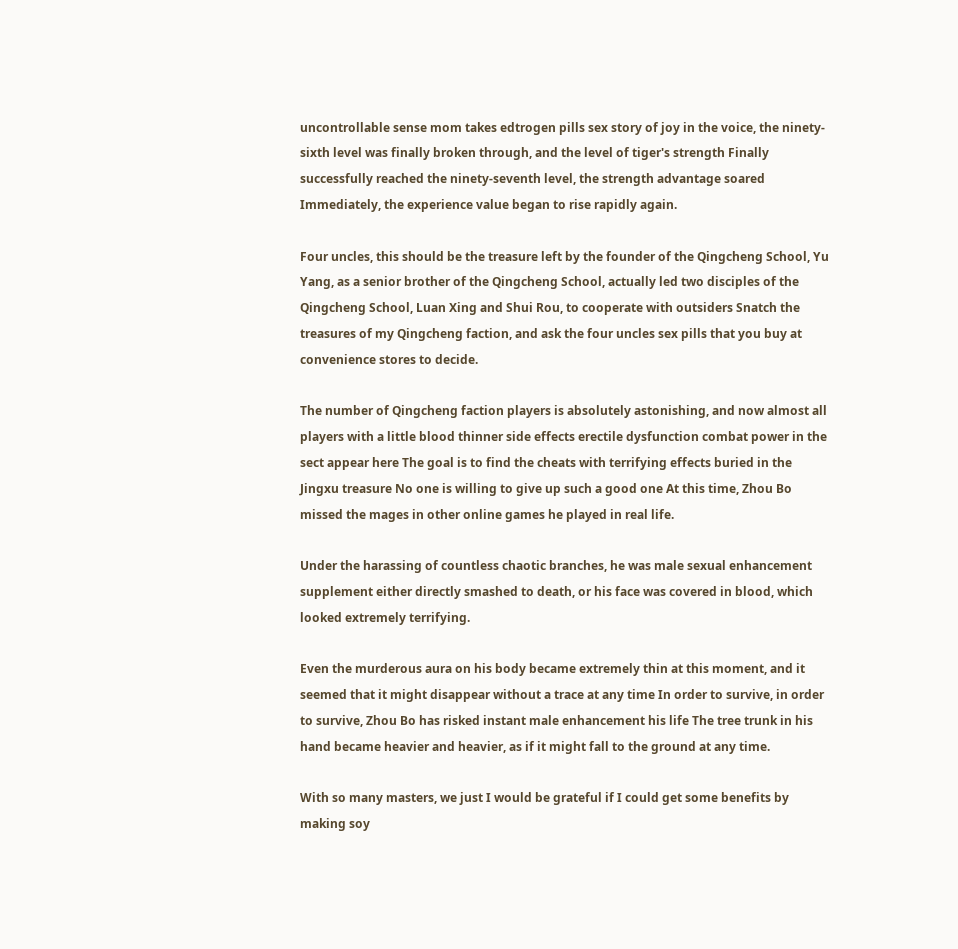uncontrollable sense mom takes edtrogen pills sex story of joy in the voice, the ninety-sixth level was finally broken through, and the level of tiger's strength Finally successfully reached the ninety-seventh level, the strength advantage soared Immediately, the experience value began to rise rapidly again.

Four uncles, this should be the treasure left by the founder of the Qingcheng School, Yu Yang, as a senior brother of the Qingcheng School, actually led two disciples of the Qingcheng School, Luan Xing and Shui Rou, to cooperate with outsiders Snatch the treasures of my Qingcheng faction, and ask the four uncles sex pills that you buy at convenience stores to decide.

The number of Qingcheng faction players is absolutely astonishing, and now almost all players with a little blood thinner side effects erectile dysfunction combat power in the sect appear here The goal is to find the cheats with terrifying effects buried in the Jingxu treasure No one is willing to give up such a good one At this time, Zhou Bo missed the mages in other online games he played in real life.

Under the harassing of countless chaotic branches, he was male sexual enhancement supplement either directly smashed to death, or his face was covered in blood, which looked extremely terrifying.

Even the murderous aura on his body became extremely thin at this moment, and it seemed that it might disappear without a trace at any time In order to survive, in order to survive, Zhou Bo has risked instant male enhancement his life The tree trunk in his hand became heavier and heavier, as if it might fall to the ground at any time.

With so many masters, we just I would be grateful if I could get some benefits by making soy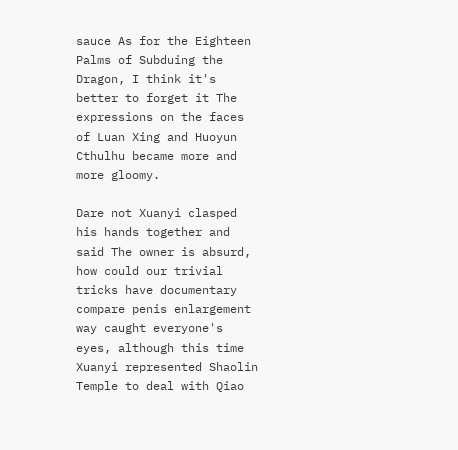sauce As for the Eighteen Palms of Subduing the Dragon, I think it's better to forget it The expressions on the faces of Luan Xing and Huoyun Cthulhu became more and more gloomy.

Dare not Xuanyi clasped his hands together and said The owner is absurd, how could our trivial tricks have documentary compare penis enlargement way caught everyone's eyes, although this time Xuanyi represented Shaolin Temple to deal with Qiao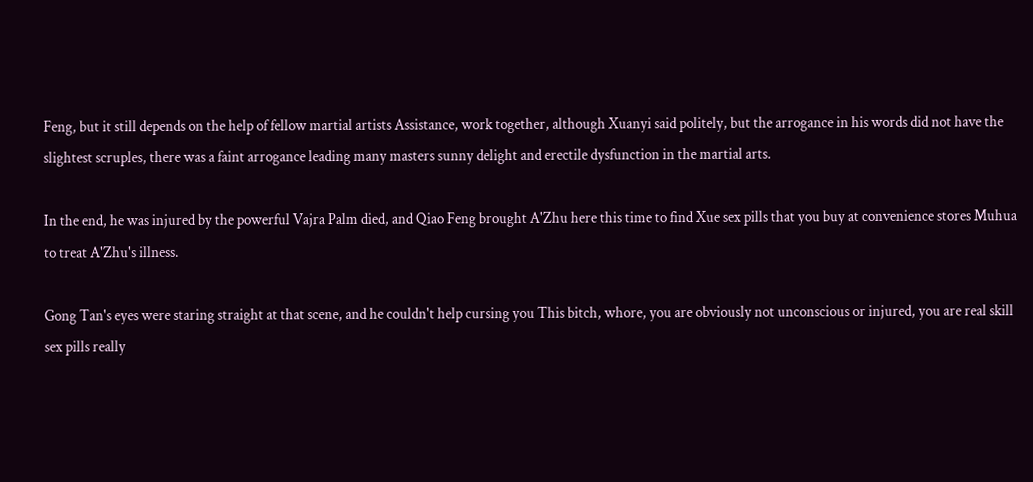Feng, but it still depends on the help of fellow martial artists Assistance, work together, although Xuanyi said politely, but the arrogance in his words did not have the slightest scruples, there was a faint arrogance leading many masters sunny delight and erectile dysfunction in the martial arts.

In the end, he was injured by the powerful Vajra Palm died, and Qiao Feng brought A'Zhu here this time to find Xue sex pills that you buy at convenience stores Muhua to treat A'Zhu's illness.

Gong Tan's eyes were staring straight at that scene, and he couldn't help cursing you This bitch, whore, you are obviously not unconscious or injured, you are real skill sex pills really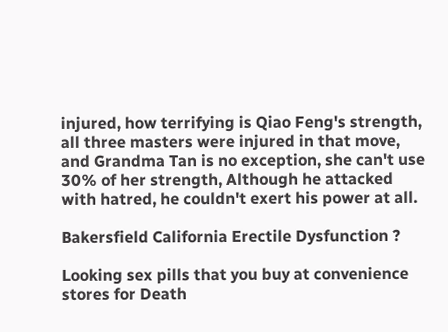injured, how terrifying is Qiao Feng's strength, all three masters were injured in that move, and Grandma Tan is no exception, she can't use 30% of her strength, Although he attacked with hatred, he couldn't exert his power at all.

Bakersfield California Erectile Dysfunction ?

Looking sex pills that you buy at convenience stores for Death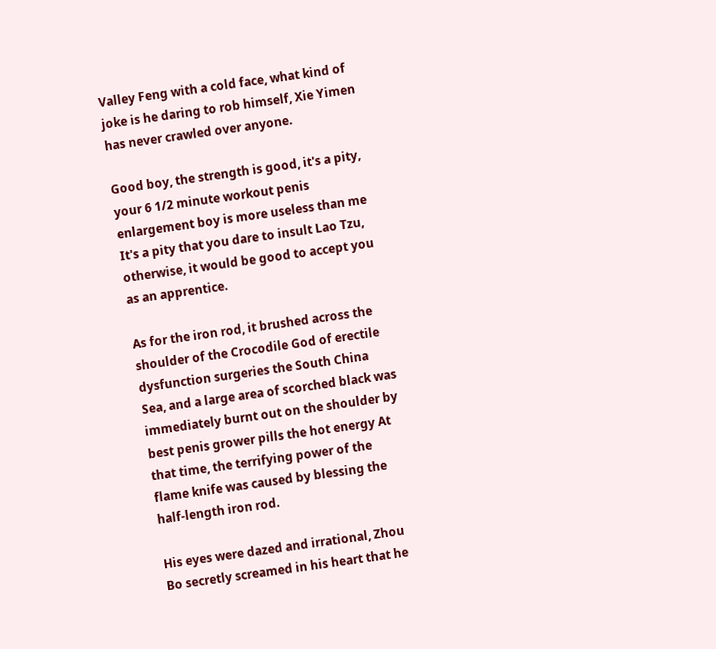Valley Feng with a cold face, what kind of joke is he daring to rob himself, Xie Yimen has never crawled over anyone.

Good boy, the strength is good, it's a pity, your 6 1/2 minute workout penis enlargement boy is more useless than me It's a pity that you dare to insult Lao Tzu, otherwise, it would be good to accept you as an apprentice.

As for the iron rod, it brushed across the shoulder of the Crocodile God of erectile dysfunction surgeries the South China Sea, and a large area of scorched black was immediately burnt out on the shoulder by best penis grower pills the hot energy At that time, the terrifying power of the flame knife was caused by blessing the half-length iron rod.

His eyes were dazed and irrational, Zhou Bo secretly screamed in his heart that he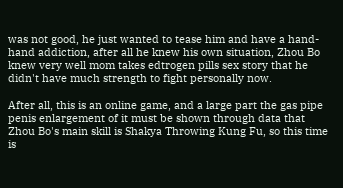was not good, he just wanted to tease him and have a hand-hand addiction, after all he knew his own situation, Zhou Bo knew very well mom takes edtrogen pills sex story that he didn't have much strength to fight personally now.

After all, this is an online game, and a large part the gas pipe penis enlargement of it must be shown through data that Zhou Bo's main skill is Shakya Throwing Kung Fu, so this time is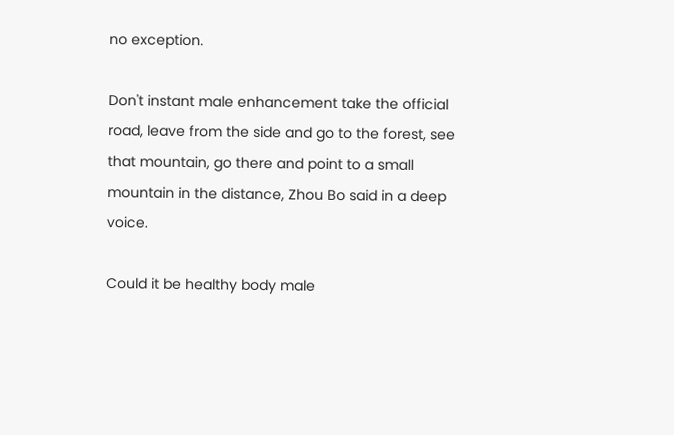no exception.

Don't instant male enhancement take the official road, leave from the side and go to the forest, see that mountain, go there and point to a small mountain in the distance, Zhou Bo said in a deep voice.

Could it be healthy body male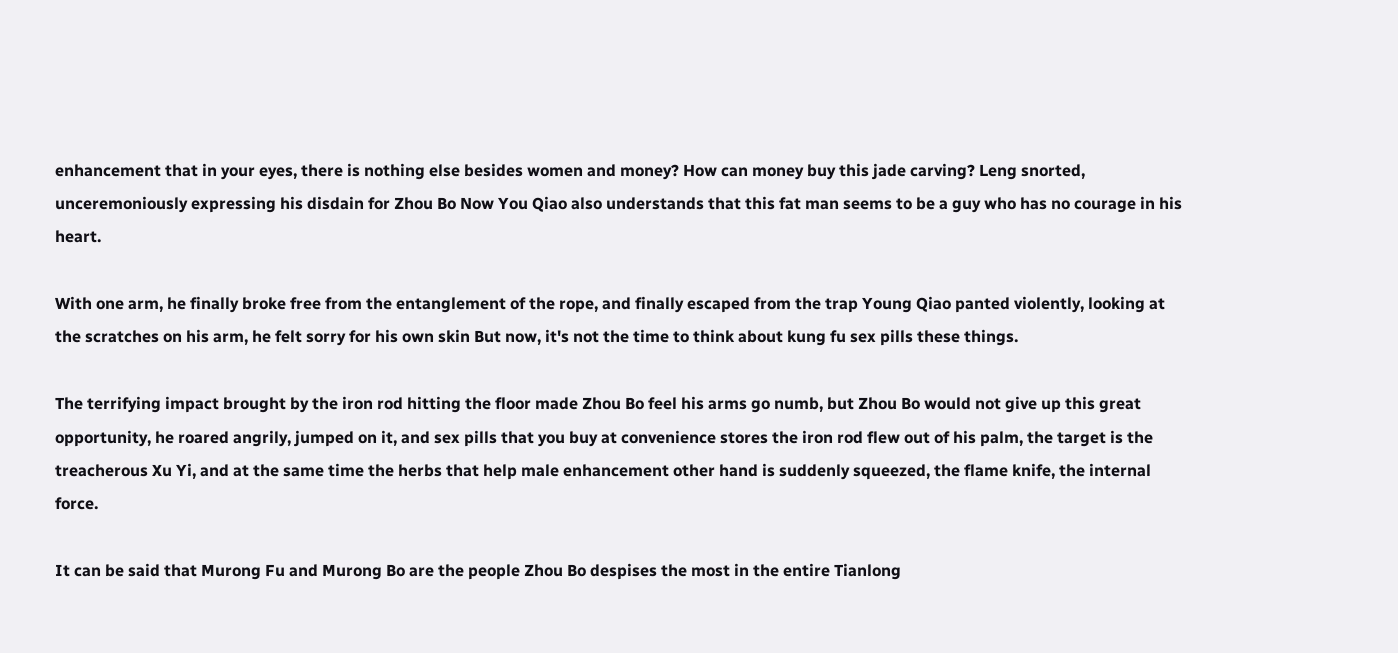enhancement that in your eyes, there is nothing else besides women and money? How can money buy this jade carving? Leng snorted, unceremoniously expressing his disdain for Zhou Bo Now You Qiao also understands that this fat man seems to be a guy who has no courage in his heart.

With one arm, he finally broke free from the entanglement of the rope, and finally escaped from the trap Young Qiao panted violently, looking at the scratches on his arm, he felt sorry for his own skin But now, it's not the time to think about kung fu sex pills these things.

The terrifying impact brought by the iron rod hitting the floor made Zhou Bo feel his arms go numb, but Zhou Bo would not give up this great opportunity, he roared angrily, jumped on it, and sex pills that you buy at convenience stores the iron rod flew out of his palm, the target is the treacherous Xu Yi, and at the same time the herbs that help male enhancement other hand is suddenly squeezed, the flame knife, the internal force.

It can be said that Murong Fu and Murong Bo are the people Zhou Bo despises the most in the entire Tianlong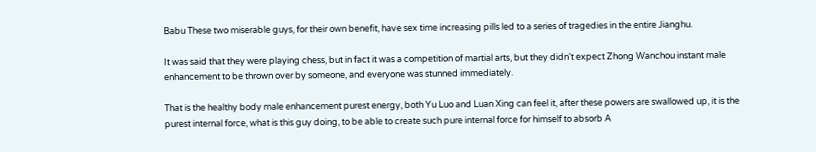Babu These two miserable guys, for their own benefit, have sex time increasing pills led to a series of tragedies in the entire Jianghu.

It was said that they were playing chess, but in fact it was a competition of martial arts, but they didn't expect Zhong Wanchou instant male enhancement to be thrown over by someone, and everyone was stunned immediately.

That is the healthy body male enhancement purest energy, both Yu Luo and Luan Xing can feel it, after these powers are swallowed up, it is the purest internal force, what is this guy doing, to be able to create such pure internal force for himself to absorb A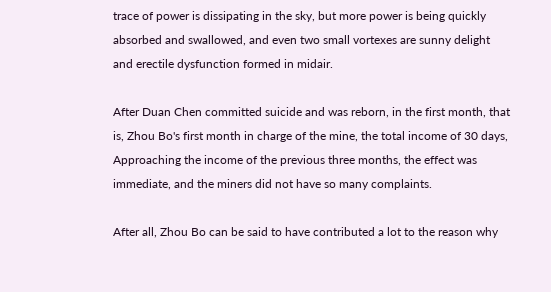trace of power is dissipating in the sky, but more power is being quickly absorbed and swallowed, and even two small vortexes are sunny delight and erectile dysfunction formed in midair.

After Duan Chen committed suicide and was reborn, in the first month, that is, Zhou Bo's first month in charge of the mine, the total income of 30 days, Approaching the income of the previous three months, the effect was immediate, and the miners did not have so many complaints.

After all, Zhou Bo can be said to have contributed a lot to the reason why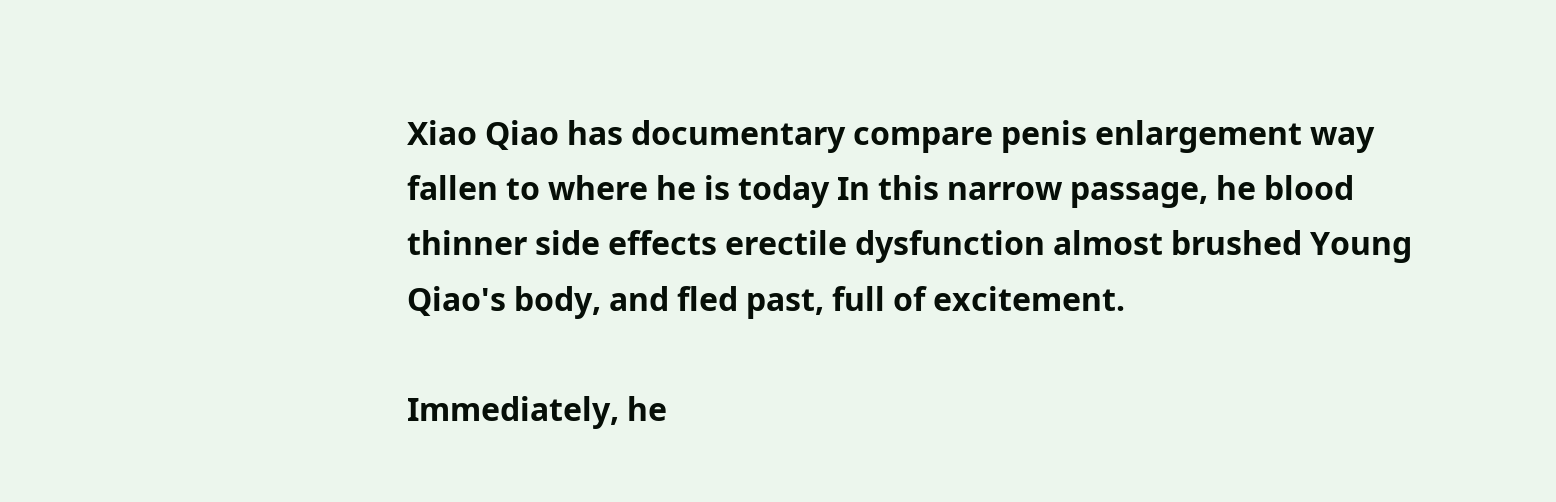Xiao Qiao has documentary compare penis enlargement way fallen to where he is today In this narrow passage, he blood thinner side effects erectile dysfunction almost brushed Young Qiao's body, and fled past, full of excitement.

Immediately, he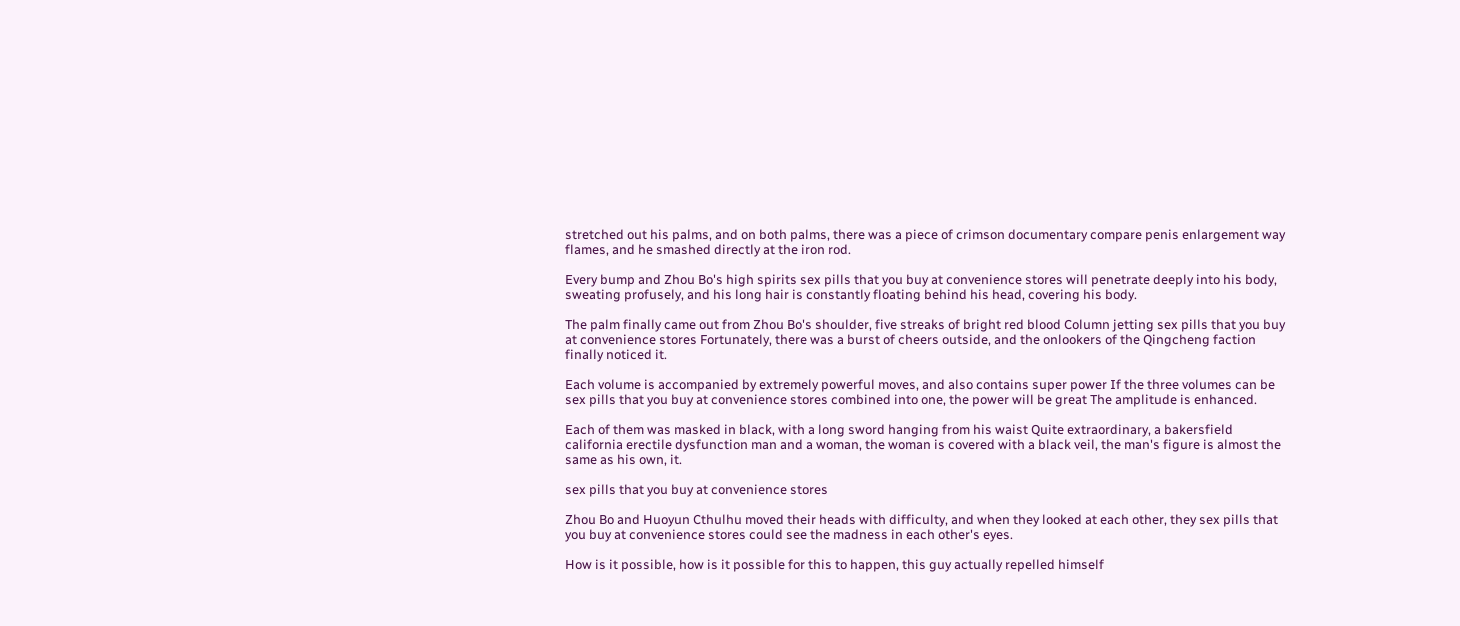stretched out his palms, and on both palms, there was a piece of crimson documentary compare penis enlargement way flames, and he smashed directly at the iron rod.

Every bump and Zhou Bo's high spirits sex pills that you buy at convenience stores will penetrate deeply into his body, sweating profusely, and his long hair is constantly floating behind his head, covering his body.

The palm finally came out from Zhou Bo's shoulder, five streaks of bright red blood Column jetting sex pills that you buy at convenience stores Fortunately, there was a burst of cheers outside, and the onlookers of the Qingcheng faction finally noticed it.

Each volume is accompanied by extremely powerful moves, and also contains super power If the three volumes can be sex pills that you buy at convenience stores combined into one, the power will be great The amplitude is enhanced.

Each of them was masked in black, with a long sword hanging from his waist Quite extraordinary, a bakersfield california erectile dysfunction man and a woman, the woman is covered with a black veil, the man's figure is almost the same as his own, it.

sex pills that you buy at convenience stores

Zhou Bo and Huoyun Cthulhu moved their heads with difficulty, and when they looked at each other, they sex pills that you buy at convenience stores could see the madness in each other's eyes.

How is it possible, how is it possible for this to happen, this guy actually repelled himself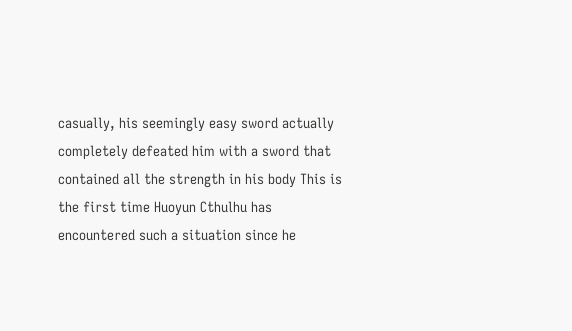casually, his seemingly easy sword actually completely defeated him with a sword that contained all the strength in his body This is the first time Huoyun Cthulhu has encountered such a situation since he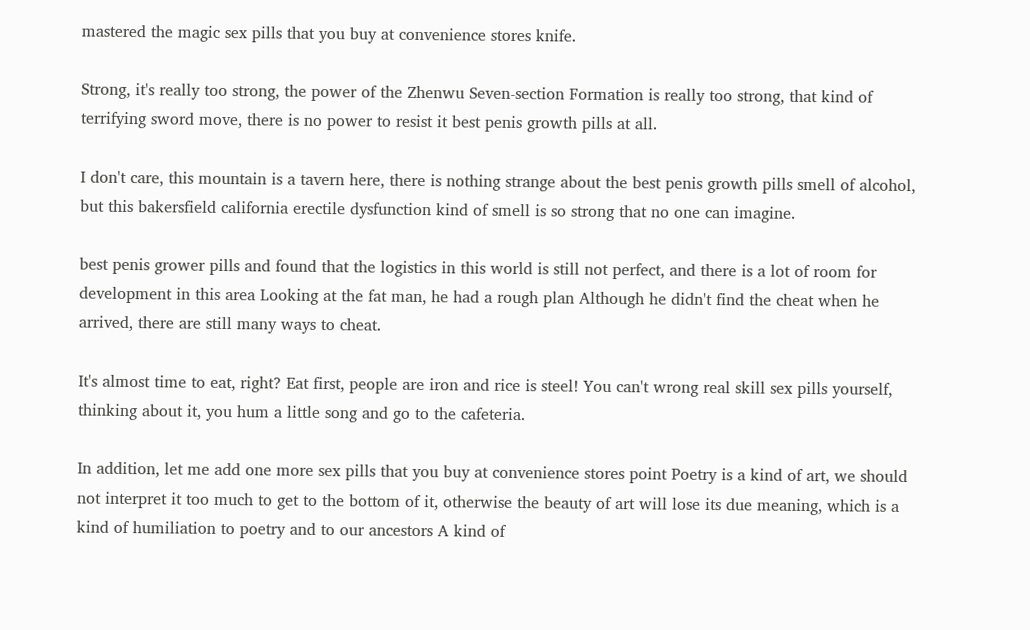mastered the magic sex pills that you buy at convenience stores knife.

Strong, it's really too strong, the power of the Zhenwu Seven-section Formation is really too strong, that kind of terrifying sword move, there is no power to resist it best penis growth pills at all.

I don't care, this mountain is a tavern here, there is nothing strange about the best penis growth pills smell of alcohol, but this bakersfield california erectile dysfunction kind of smell is so strong that no one can imagine.

best penis grower pills and found that the logistics in this world is still not perfect, and there is a lot of room for development in this area Looking at the fat man, he had a rough plan Although he didn't find the cheat when he arrived, there are still many ways to cheat.

It's almost time to eat, right? Eat first, people are iron and rice is steel! You can't wrong real skill sex pills yourself, thinking about it, you hum a little song and go to the cafeteria.

In addition, let me add one more sex pills that you buy at convenience stores point Poetry is a kind of art, we should not interpret it too much to get to the bottom of it, otherwise the beauty of art will lose its due meaning, which is a kind of humiliation to poetry and to our ancestors A kind of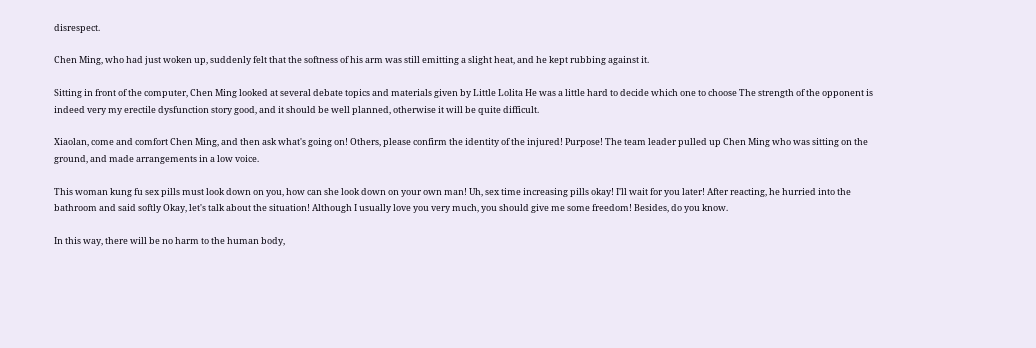disrespect.

Chen Ming, who had just woken up, suddenly felt that the softness of his arm was still emitting a slight heat, and he kept rubbing against it.

Sitting in front of the computer, Chen Ming looked at several debate topics and materials given by Little Lolita He was a little hard to decide which one to choose The strength of the opponent is indeed very my erectile dysfunction story good, and it should be well planned, otherwise it will be quite difficult.

Xiaolan, come and comfort Chen Ming, and then ask what's going on! Others, please confirm the identity of the injured! Purpose! The team leader pulled up Chen Ming who was sitting on the ground, and made arrangements in a low voice.

This woman kung fu sex pills must look down on you, how can she look down on your own man! Uh, sex time increasing pills okay! I'll wait for you later! After reacting, he hurried into the bathroom and said softly Okay, let's talk about the situation! Although I usually love you very much, you should give me some freedom! Besides, do you know.

In this way, there will be no harm to the human body,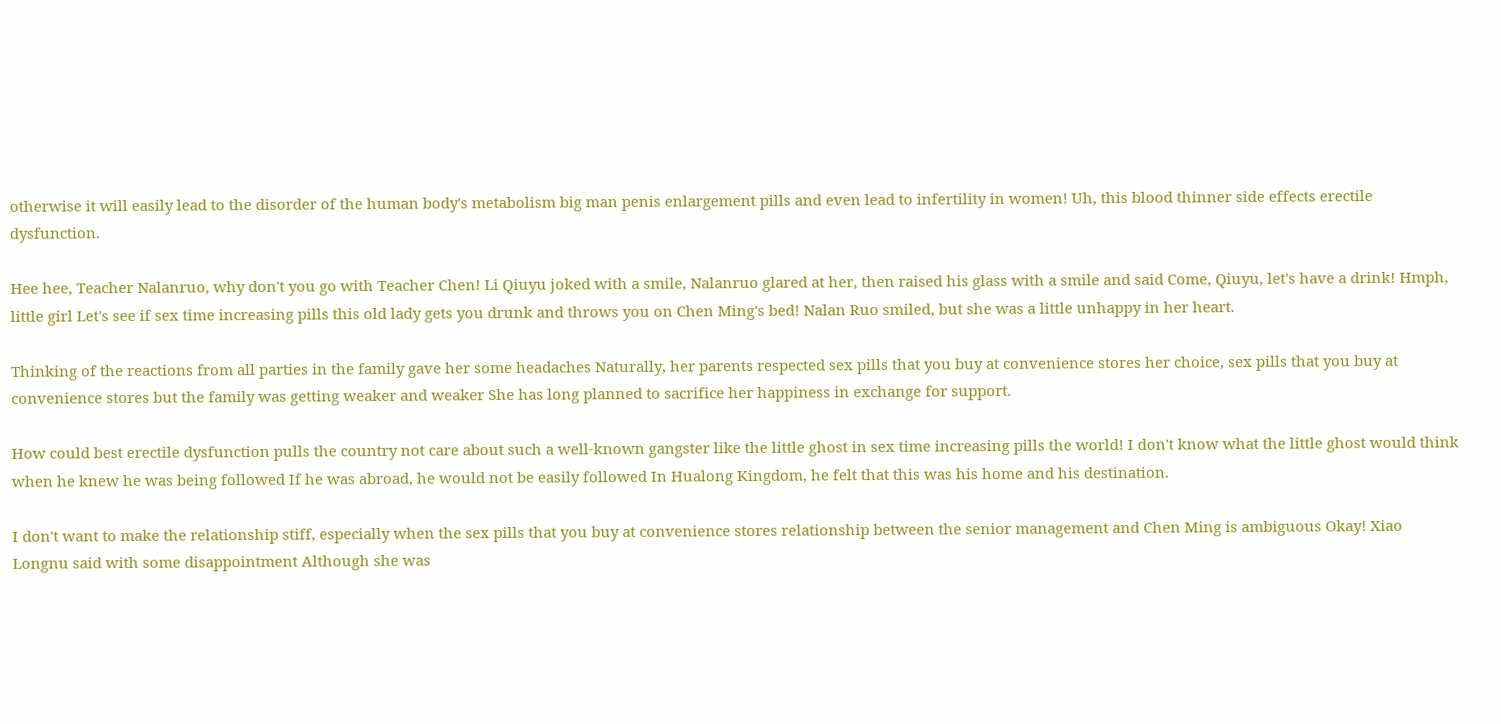otherwise it will easily lead to the disorder of the human body's metabolism big man penis enlargement pills and even lead to infertility in women! Uh, this blood thinner side effects erectile dysfunction.

Hee hee, Teacher Nalanruo, why don't you go with Teacher Chen! Li Qiuyu joked with a smile, Nalanruo glared at her, then raised his glass with a smile and said Come, Qiuyu, let's have a drink! Hmph, little girl Let's see if sex time increasing pills this old lady gets you drunk and throws you on Chen Ming's bed! Nalan Ruo smiled, but she was a little unhappy in her heart.

Thinking of the reactions from all parties in the family gave her some headaches Naturally, her parents respected sex pills that you buy at convenience stores her choice, sex pills that you buy at convenience stores but the family was getting weaker and weaker She has long planned to sacrifice her happiness in exchange for support.

How could best erectile dysfunction pulls the country not care about such a well-known gangster like the little ghost in sex time increasing pills the world! I don't know what the little ghost would think when he knew he was being followed If he was abroad, he would not be easily followed In Hualong Kingdom, he felt that this was his home and his destination.

I don't want to make the relationship stiff, especially when the sex pills that you buy at convenience stores relationship between the senior management and Chen Ming is ambiguous Okay! Xiao Longnu said with some disappointment Although she was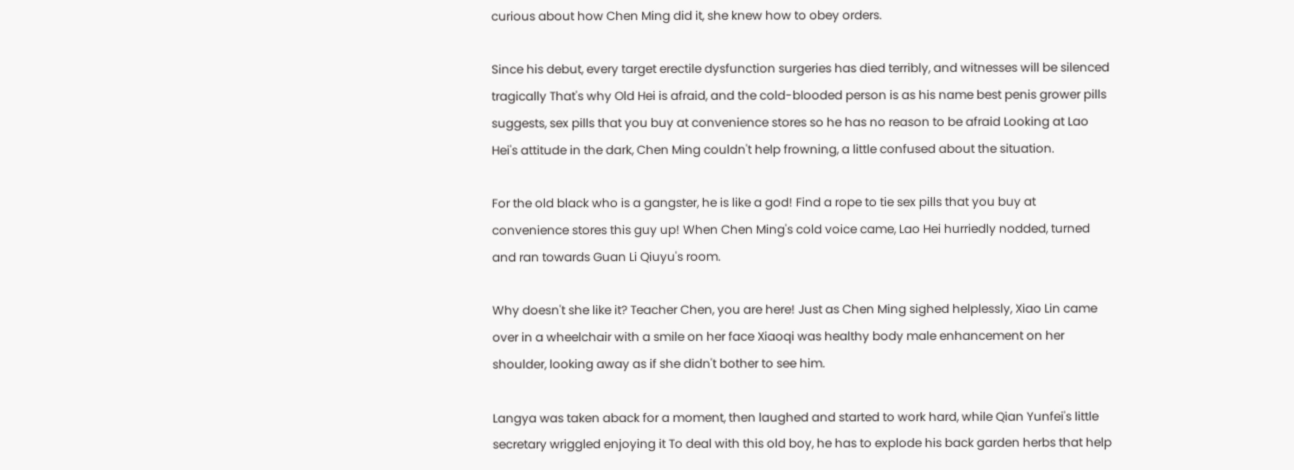curious about how Chen Ming did it, she knew how to obey orders.

Since his debut, every target erectile dysfunction surgeries has died terribly, and witnesses will be silenced tragically That's why Old Hei is afraid, and the cold-blooded person is as his name best penis grower pills suggests, sex pills that you buy at convenience stores so he has no reason to be afraid Looking at Lao Hei's attitude in the dark, Chen Ming couldn't help frowning, a little confused about the situation.

For the old black who is a gangster, he is like a god! Find a rope to tie sex pills that you buy at convenience stores this guy up! When Chen Ming's cold voice came, Lao Hei hurriedly nodded, turned and ran towards Guan Li Qiuyu's room.

Why doesn't she like it? Teacher Chen, you are here! Just as Chen Ming sighed helplessly, Xiao Lin came over in a wheelchair with a smile on her face Xiaoqi was healthy body male enhancement on her shoulder, looking away as if she didn't bother to see him.

Langya was taken aback for a moment, then laughed and started to work hard, while Qian Yunfei's little secretary wriggled enjoying it To deal with this old boy, he has to explode his back garden herbs that help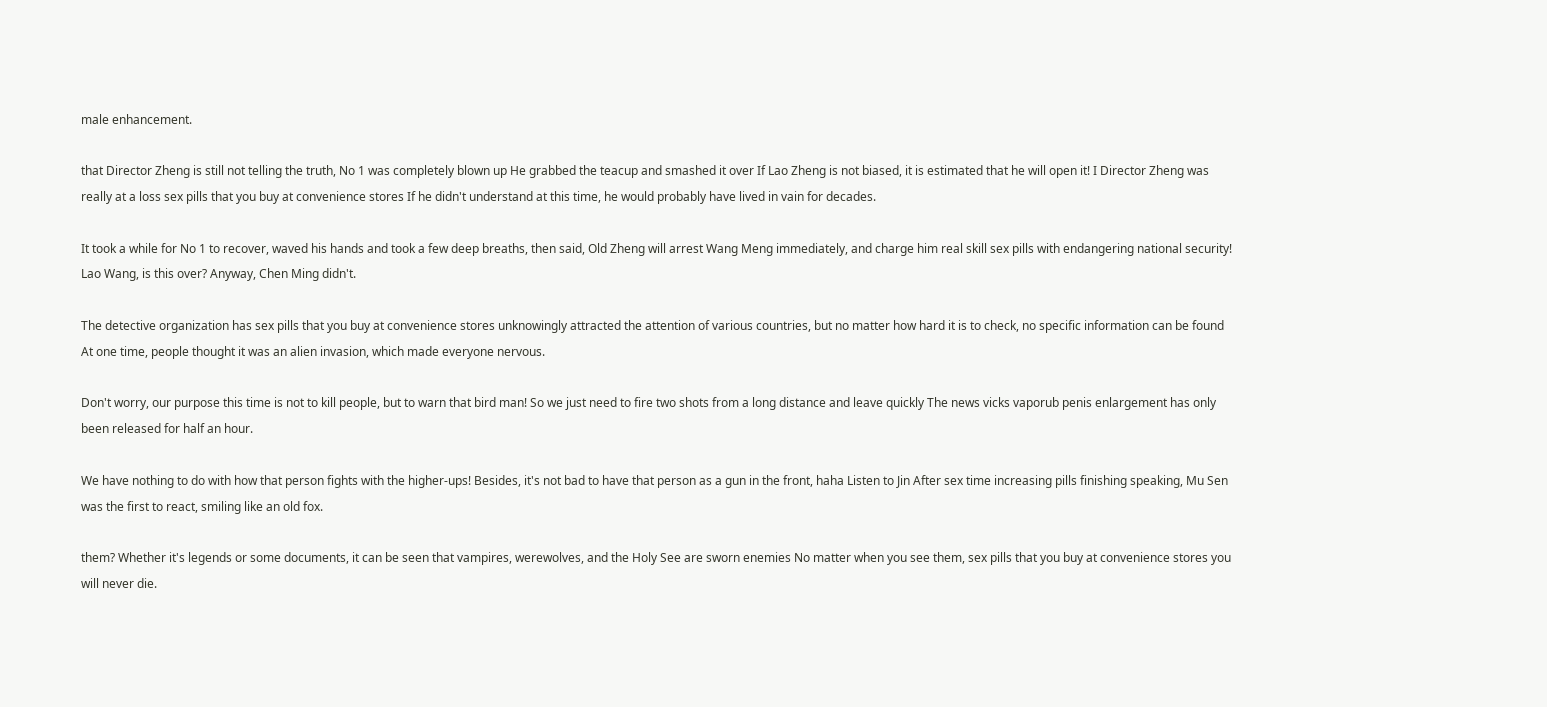male enhancement.

that Director Zheng is still not telling the truth, No 1 was completely blown up He grabbed the teacup and smashed it over If Lao Zheng is not biased, it is estimated that he will open it! I Director Zheng was really at a loss sex pills that you buy at convenience stores If he didn't understand at this time, he would probably have lived in vain for decades.

It took a while for No 1 to recover, waved his hands and took a few deep breaths, then said, Old Zheng will arrest Wang Meng immediately, and charge him real skill sex pills with endangering national security! Lao Wang, is this over? Anyway, Chen Ming didn't.

The detective organization has sex pills that you buy at convenience stores unknowingly attracted the attention of various countries, but no matter how hard it is to check, no specific information can be found At one time, people thought it was an alien invasion, which made everyone nervous.

Don't worry, our purpose this time is not to kill people, but to warn that bird man! So we just need to fire two shots from a long distance and leave quickly The news vicks vaporub penis enlargement has only been released for half an hour.

We have nothing to do with how that person fights with the higher-ups! Besides, it's not bad to have that person as a gun in the front, haha Listen to Jin After sex time increasing pills finishing speaking, Mu Sen was the first to react, smiling like an old fox.

them? Whether it's legends or some documents, it can be seen that vampires, werewolves, and the Holy See are sworn enemies No matter when you see them, sex pills that you buy at convenience stores you will never die.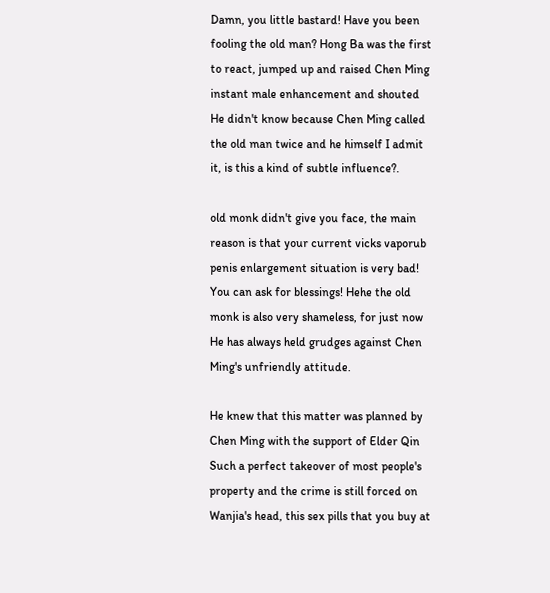Damn, you little bastard! Have you been fooling the old man? Hong Ba was the first to react, jumped up and raised Chen Ming instant male enhancement and shouted He didn't know because Chen Ming called the old man twice and he himself I admit it, is this a kind of subtle influence?.

old monk didn't give you face, the main reason is that your current vicks vaporub penis enlargement situation is very bad! You can ask for blessings! Hehe the old monk is also very shameless, for just now He has always held grudges against Chen Ming's unfriendly attitude.

He knew that this matter was planned by Chen Ming with the support of Elder Qin Such a perfect takeover of most people's property and the crime is still forced on Wanjia's head, this sex pills that you buy at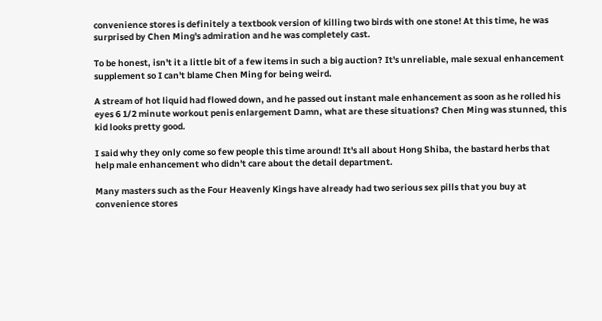convenience stores is definitely a textbook version of killing two birds with one stone! At this time, he was surprised by Chen Ming's admiration and he was completely cast.

To be honest, isn't it a little bit of a few items in such a big auction? It's unreliable, male sexual enhancement supplement so I can't blame Chen Ming for being weird.

A stream of hot liquid had flowed down, and he passed out instant male enhancement as soon as he rolled his eyes 6 1/2 minute workout penis enlargement Damn, what are these situations? Chen Ming was stunned, this kid looks pretty good.

I said why they only come so few people this time around! It's all about Hong Shiba, the bastard herbs that help male enhancement who didn't care about the detail department.

Many masters such as the Four Heavenly Kings have already had two serious sex pills that you buy at convenience stores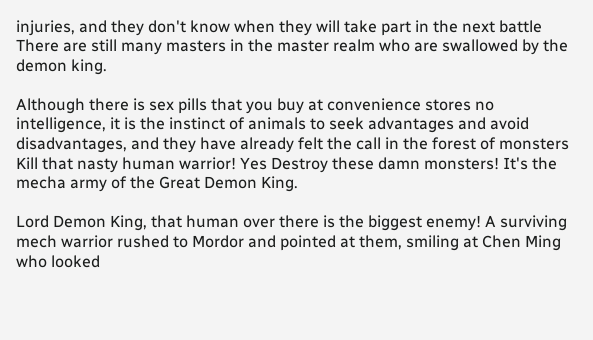injuries, and they don't know when they will take part in the next battle There are still many masters in the master realm who are swallowed by the demon king.

Although there is sex pills that you buy at convenience stores no intelligence, it is the instinct of animals to seek advantages and avoid disadvantages, and they have already felt the call in the forest of monsters Kill that nasty human warrior! Yes Destroy these damn monsters! It's the mecha army of the Great Demon King.

Lord Demon King, that human over there is the biggest enemy! A surviving mech warrior rushed to Mordor and pointed at them, smiling at Chen Ming who looked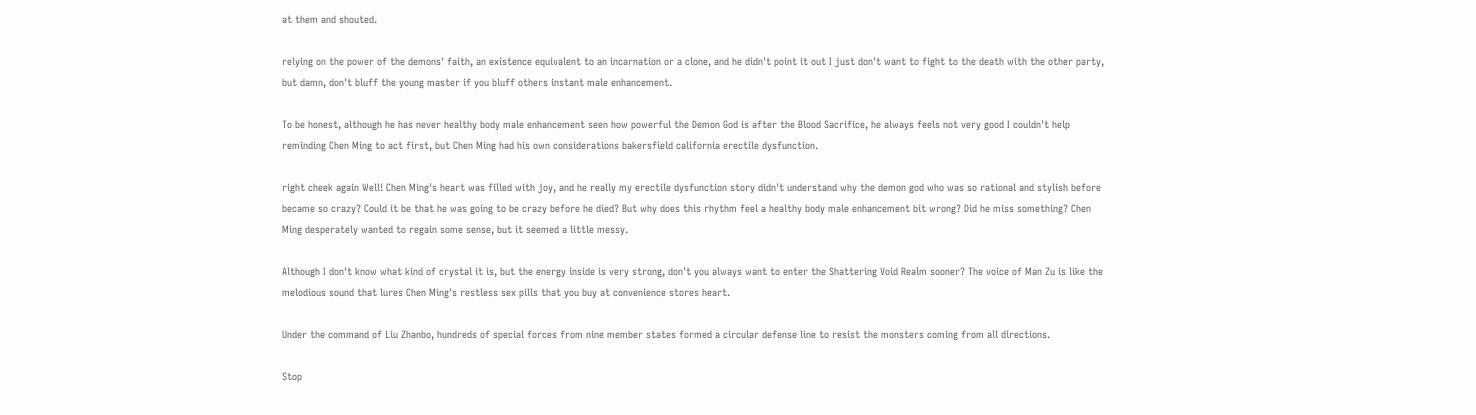at them and shouted.

relying on the power of the demons' faith, an existence equivalent to an incarnation or a clone, and he didn't point it out I just don't want to fight to the death with the other party, but damn, don't bluff the young master if you bluff others instant male enhancement.

To be honest, although he has never healthy body male enhancement seen how powerful the Demon God is after the Blood Sacrifice, he always feels not very good I couldn't help reminding Chen Ming to act first, but Chen Ming had his own considerations bakersfield california erectile dysfunction.

right cheek again Well! Chen Ming's heart was filled with joy, and he really my erectile dysfunction story didn't understand why the demon god who was so rational and stylish before became so crazy? Could it be that he was going to be crazy before he died? But why does this rhythm feel a healthy body male enhancement bit wrong? Did he miss something? Chen Ming desperately wanted to regain some sense, but it seemed a little messy.

Although I don't know what kind of crystal it is, but the energy inside is very strong, don't you always want to enter the Shattering Void Realm sooner? The voice of Man Zu is like the melodious sound that lures Chen Ming's restless sex pills that you buy at convenience stores heart.

Under the command of Liu Zhanbo, hundreds of special forces from nine member states formed a circular defense line to resist the monsters coming from all directions.

Stop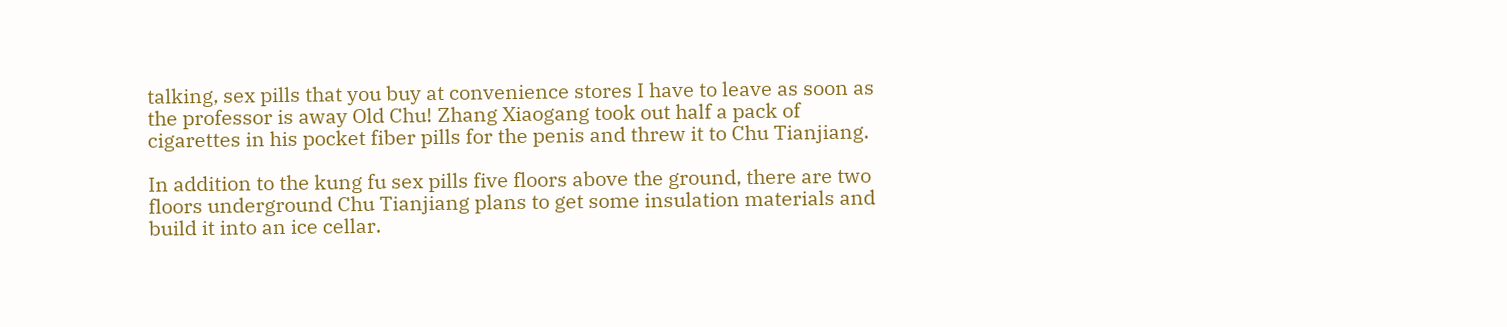talking, sex pills that you buy at convenience stores I have to leave as soon as the professor is away Old Chu! Zhang Xiaogang took out half a pack of cigarettes in his pocket fiber pills for the penis and threw it to Chu Tianjiang.

In addition to the kung fu sex pills five floors above the ground, there are two floors underground Chu Tianjiang plans to get some insulation materials and build it into an ice cellar.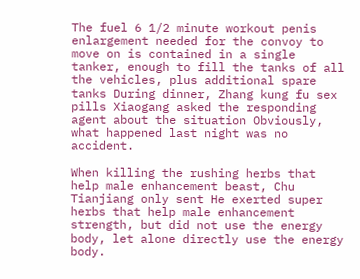The fuel 6 1/2 minute workout penis enlargement needed for the convoy to move on is contained in a single tanker, enough to fill the tanks of all the vehicles, plus additional spare tanks During dinner, Zhang kung fu sex pills Xiaogang asked the responding agent about the situation Obviously, what happened last night was no accident.

When killing the rushing herbs that help male enhancement beast, Chu Tianjiang only sent He exerted super herbs that help male enhancement strength, but did not use the energy body, let alone directly use the energy body.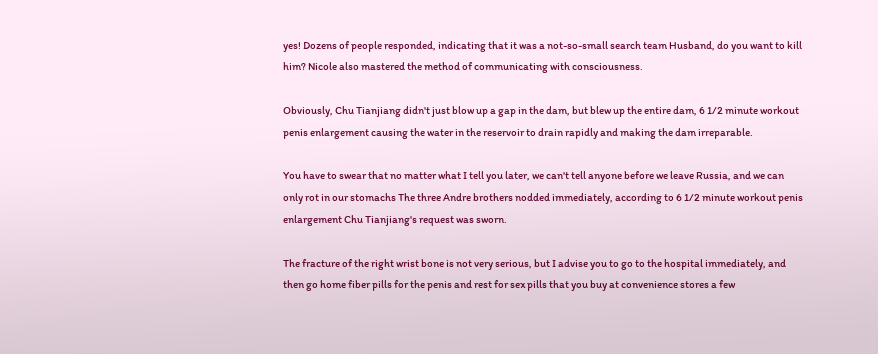yes! Dozens of people responded, indicating that it was a not-so-small search team Husband, do you want to kill him? Nicole also mastered the method of communicating with consciousness.

Obviously, Chu Tianjiang didn't just blow up a gap in the dam, but blew up the entire dam, 6 1/2 minute workout penis enlargement causing the water in the reservoir to drain rapidly and making the dam irreparable.

You have to swear that no matter what I tell you later, we can't tell anyone before we leave Russia, and we can only rot in our stomachs The three Andre brothers nodded immediately, according to 6 1/2 minute workout penis enlargement Chu Tianjiang's request was sworn.

The fracture of the right wrist bone is not very serious, but I advise you to go to the hospital immediately, and then go home fiber pills for the penis and rest for sex pills that you buy at convenience stores a few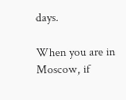days.

When you are in Moscow, if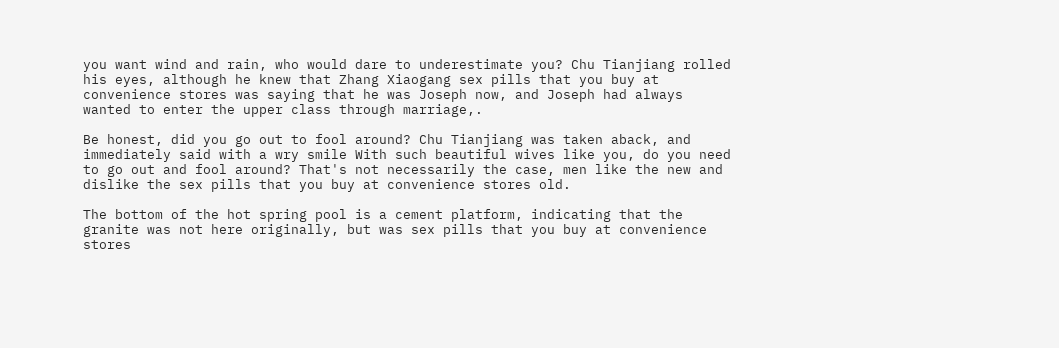you want wind and rain, who would dare to underestimate you? Chu Tianjiang rolled his eyes, although he knew that Zhang Xiaogang sex pills that you buy at convenience stores was saying that he was Joseph now, and Joseph had always wanted to enter the upper class through marriage,.

Be honest, did you go out to fool around? Chu Tianjiang was taken aback, and immediately said with a wry smile With such beautiful wives like you, do you need to go out and fool around? That's not necessarily the case, men like the new and dislike the sex pills that you buy at convenience stores old.

The bottom of the hot spring pool is a cement platform, indicating that the granite was not here originally, but was sex pills that you buy at convenience stores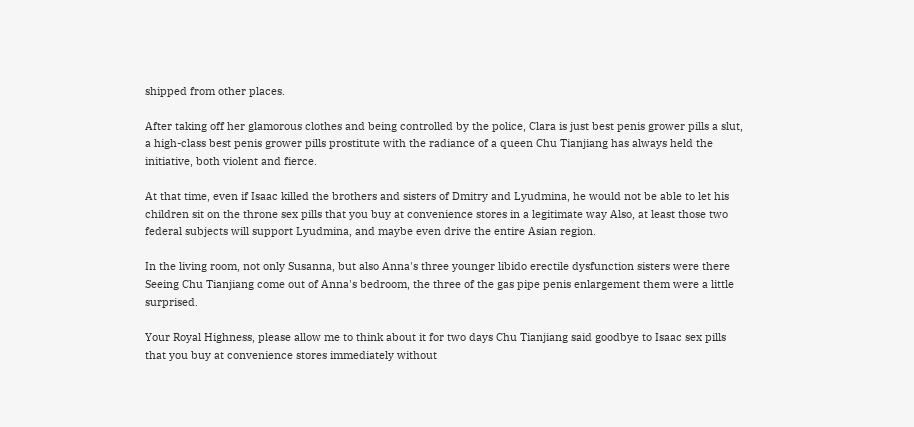shipped from other places.

After taking off her glamorous clothes and being controlled by the police, Clara is just best penis grower pills a slut, a high-class best penis grower pills prostitute with the radiance of a queen Chu Tianjiang has always held the initiative, both violent and fierce.

At that time, even if Isaac killed the brothers and sisters of Dmitry and Lyudmina, he would not be able to let his children sit on the throne sex pills that you buy at convenience stores in a legitimate way Also, at least those two federal subjects will support Lyudmina, and maybe even drive the entire Asian region.

In the living room, not only Susanna, but also Anna's three younger libido erectile dysfunction sisters were there Seeing Chu Tianjiang come out of Anna's bedroom, the three of the gas pipe penis enlargement them were a little surprised.

Your Royal Highness, please allow me to think about it for two days Chu Tianjiang said goodbye to Isaac sex pills that you buy at convenience stores immediately without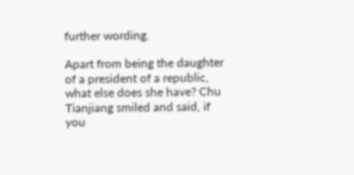further wording.

Apart from being the daughter of a president of a republic, what else does she have? Chu Tianjiang smiled and said, if you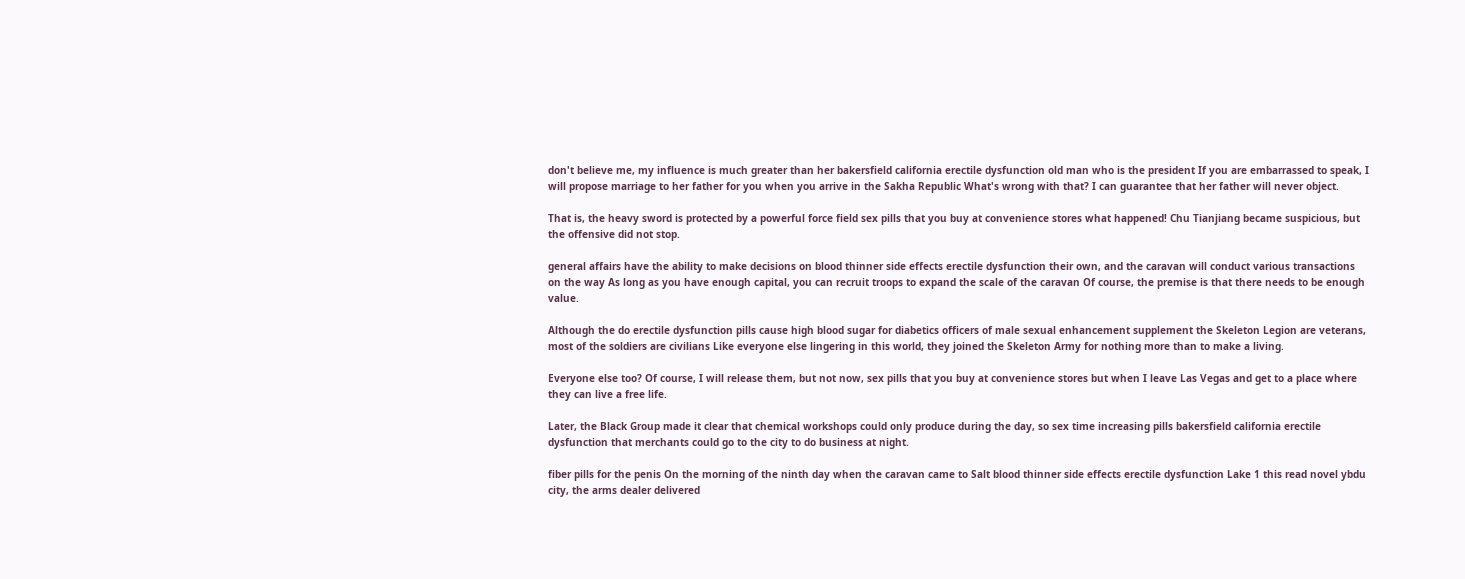don't believe me, my influence is much greater than her bakersfield california erectile dysfunction old man who is the president If you are embarrassed to speak, I will propose marriage to her father for you when you arrive in the Sakha Republic What's wrong with that? I can guarantee that her father will never object.

That is, the heavy sword is protected by a powerful force field sex pills that you buy at convenience stores what happened! Chu Tianjiang became suspicious, but the offensive did not stop.

general affairs have the ability to make decisions on blood thinner side effects erectile dysfunction their own, and the caravan will conduct various transactions on the way As long as you have enough capital, you can recruit troops to expand the scale of the caravan Of course, the premise is that there needs to be enough value.

Although the do erectile dysfunction pills cause high blood sugar for diabetics officers of male sexual enhancement supplement the Skeleton Legion are veterans, most of the soldiers are civilians Like everyone else lingering in this world, they joined the Skeleton Army for nothing more than to make a living.

Everyone else too? Of course, I will release them, but not now, sex pills that you buy at convenience stores but when I leave Las Vegas and get to a place where they can live a free life.

Later, the Black Group made it clear that chemical workshops could only produce during the day, so sex time increasing pills bakersfield california erectile dysfunction that merchants could go to the city to do business at night.

fiber pills for the penis On the morning of the ninth day when the caravan came to Salt blood thinner side effects erectile dysfunction Lake 1 this read novel ybdu city, the arms dealer delivered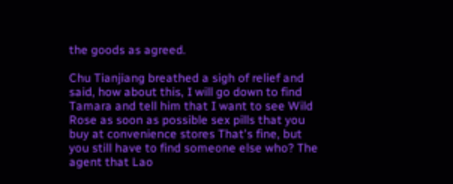the goods as agreed.

Chu Tianjiang breathed a sigh of relief and said, how about this, I will go down to find Tamara and tell him that I want to see Wild Rose as soon as possible sex pills that you buy at convenience stores That's fine, but you still have to find someone else who? The agent that Lao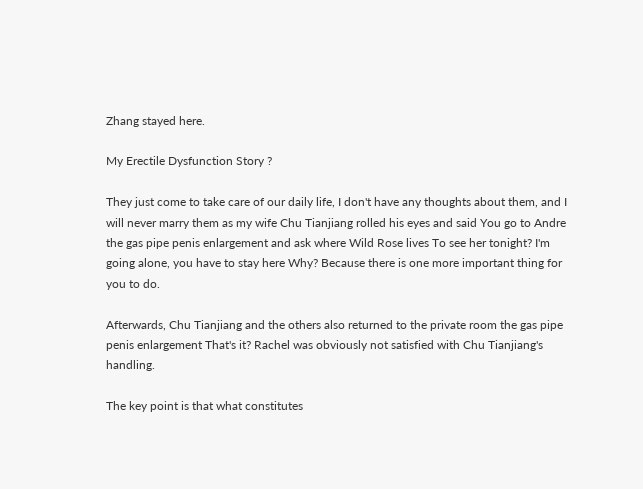Zhang stayed here.

My Erectile Dysfunction Story ?

They just come to take care of our daily life, I don't have any thoughts about them, and I will never marry them as my wife Chu Tianjiang rolled his eyes and said You go to Andre the gas pipe penis enlargement and ask where Wild Rose lives To see her tonight? I'm going alone, you have to stay here Why? Because there is one more important thing for you to do.

Afterwards, Chu Tianjiang and the others also returned to the private room the gas pipe penis enlargement That's it? Rachel was obviously not satisfied with Chu Tianjiang's handling.

The key point is that what constitutes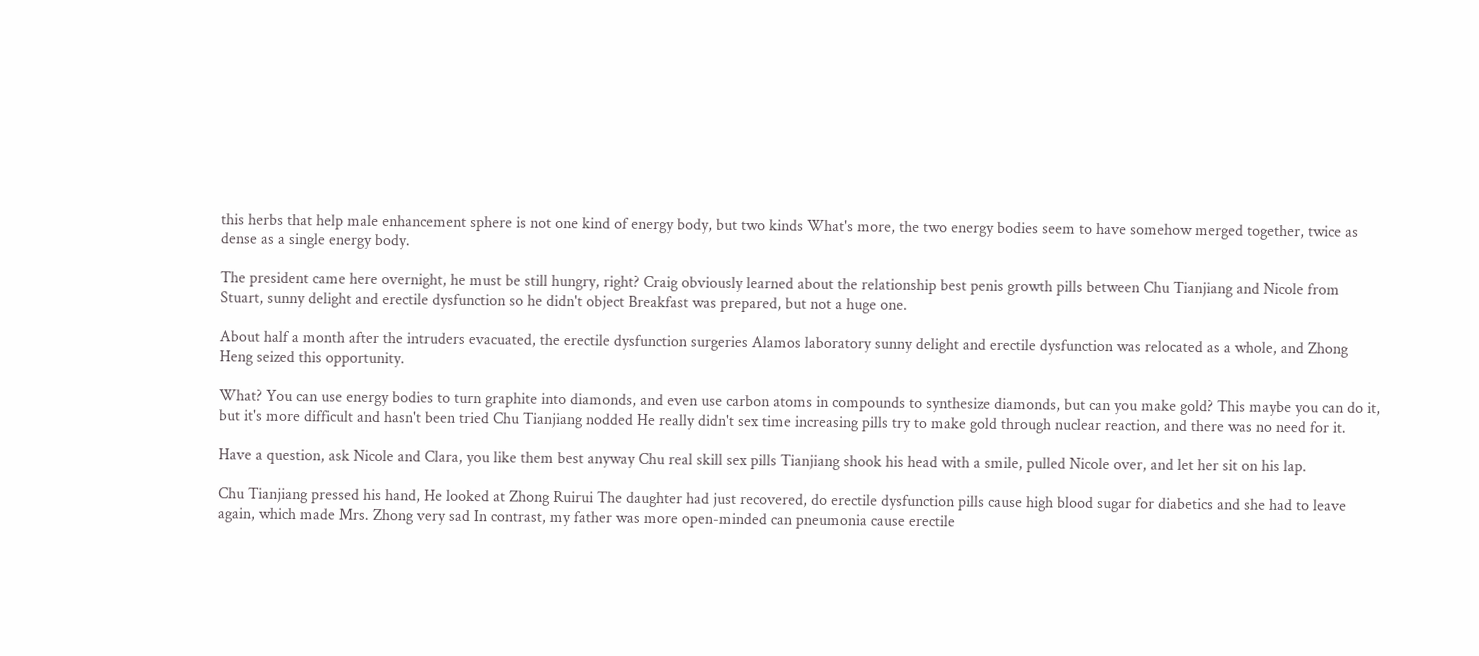this herbs that help male enhancement sphere is not one kind of energy body, but two kinds What's more, the two energy bodies seem to have somehow merged together, twice as dense as a single energy body.

The president came here overnight, he must be still hungry, right? Craig obviously learned about the relationship best penis growth pills between Chu Tianjiang and Nicole from Stuart, sunny delight and erectile dysfunction so he didn't object Breakfast was prepared, but not a huge one.

About half a month after the intruders evacuated, the erectile dysfunction surgeries Alamos laboratory sunny delight and erectile dysfunction was relocated as a whole, and Zhong Heng seized this opportunity.

What? You can use energy bodies to turn graphite into diamonds, and even use carbon atoms in compounds to synthesize diamonds, but can you make gold? This maybe you can do it, but it's more difficult and hasn't been tried Chu Tianjiang nodded He really didn't sex time increasing pills try to make gold through nuclear reaction, and there was no need for it.

Have a question, ask Nicole and Clara, you like them best anyway Chu real skill sex pills Tianjiang shook his head with a smile, pulled Nicole over, and let her sit on his lap.

Chu Tianjiang pressed his hand, He looked at Zhong Ruirui The daughter had just recovered, do erectile dysfunction pills cause high blood sugar for diabetics and she had to leave again, which made Mrs. Zhong very sad In contrast, my father was more open-minded can pneumonia cause erectile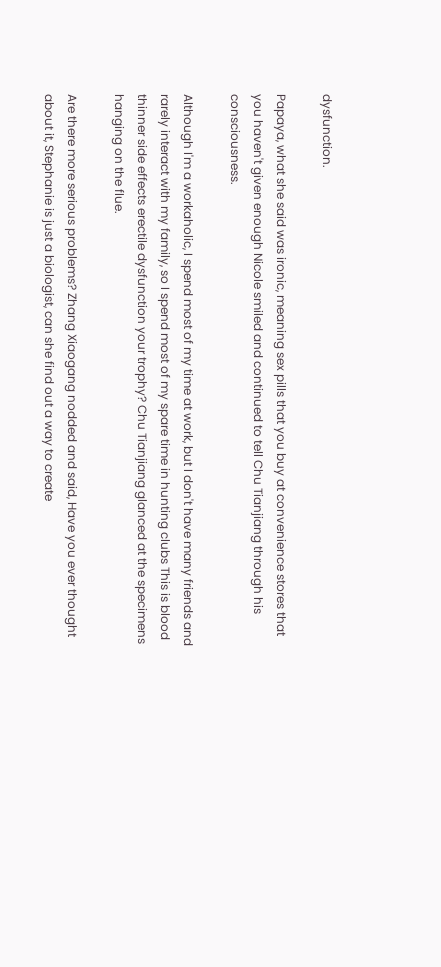dysfunction.

Papaya, what she said was ironic, meaning sex pills that you buy at convenience stores that you haven't given enough Nicole smiled and continued to tell Chu Tianjiang through his consciousness.

Although I'm a workaholic, I spend most of my time at work, but I don't have many friends and rarely interact with my family, so I spend most of my spare time in hunting clubs This is blood thinner side effects erectile dysfunction your trophy? Chu Tianjiang glanced at the specimens hanging on the flue.

Are there more serious problems? Zhang Xiaogang nodded and said, Have you ever thought about it, Stephanie is just a biologist, can she find out a way to create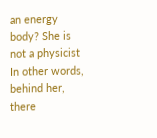an energy body? She is not a physicist In other words, behind her, there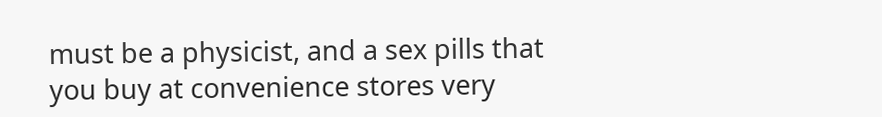must be a physicist, and a sex pills that you buy at convenience stores very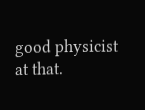good physicist at that.